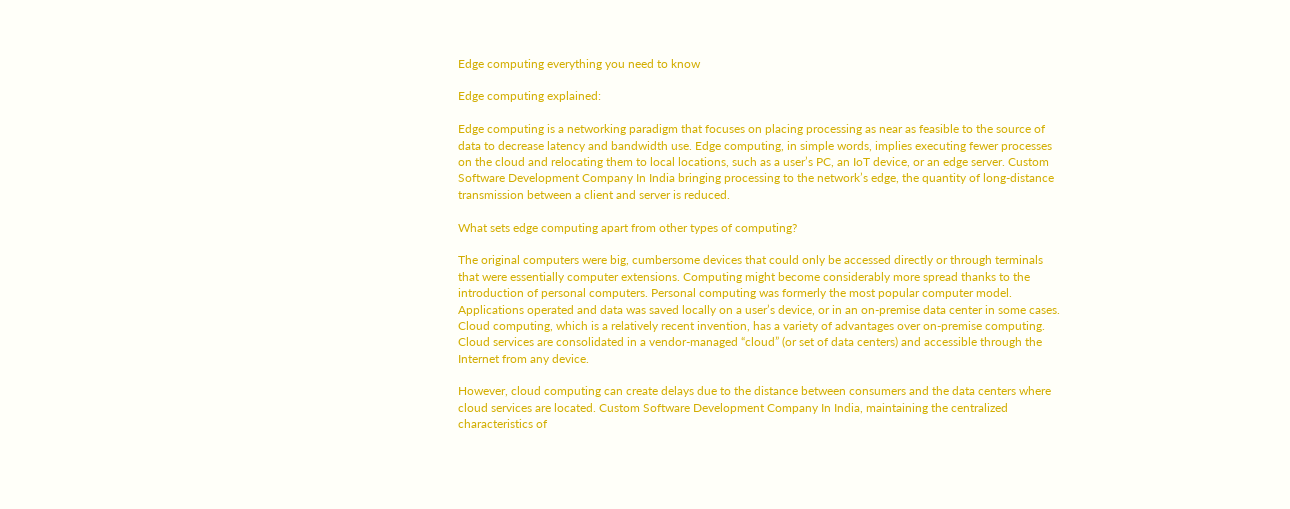Edge computing everything you need to know

Edge computing explained:

Edge computing is a networking paradigm that focuses on placing processing as near as feasible to the source of data to decrease latency and bandwidth use. Edge computing, in simple words, implies executing fewer processes on the cloud and relocating them to local locations, such as a user’s PC, an IoT device, or an edge server. Custom Software Development Company In India bringing processing to the network’s edge, the quantity of long-distance transmission between a client and server is reduced.

What sets edge computing apart from other types of computing?

The original computers were big, cumbersome devices that could only be accessed directly or through terminals that were essentially computer extensions. Computing might become considerably more spread thanks to the introduction of personal computers. Personal computing was formerly the most popular computer model. Applications operated and data was saved locally on a user’s device, or in an on-premise data center in some cases. Cloud computing, which is a relatively recent invention, has a variety of advantages over on-premise computing. Cloud services are consolidated in a vendor-managed “cloud” (or set of data centers) and accessible through the Internet from any device.

However, cloud computing can create delays due to the distance between consumers and the data centers where cloud services are located. Custom Software Development Company In India, maintaining the centralized characteristics of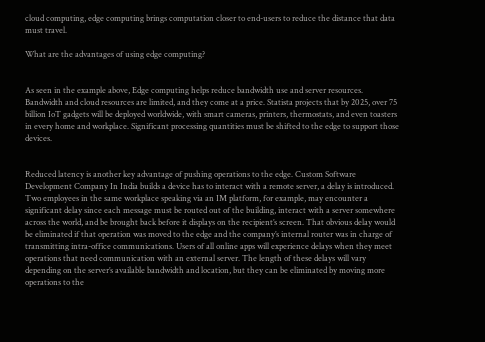cloud computing, edge computing brings computation closer to end-users to reduce the distance that data must travel.

What are the advantages of using edge computing?


As seen in the example above, Edge computing helps reduce bandwidth use and server resources. Bandwidth and cloud resources are limited, and they come at a price. Statista projects that by 2025, over 75 billion IoT gadgets will be deployed worldwide, with smart cameras, printers, thermostats, and even toasters in every home and workplace. Significant processing quantities must be shifted to the edge to support those devices.


Reduced latency is another key advantage of pushing operations to the edge. Custom Software Development Company In India builds a device has to interact with a remote server, a delay is introduced. Two employees in the same workplace speaking via an IM platform, for example, may encounter a significant delay since each message must be routed out of the building, interact with a server somewhere across the world, and be brought back before it displays on the recipient’s screen. That obvious delay would be eliminated if that operation was moved to the edge and the company’s internal router was in charge of transmitting intra-office communications. Users of all online apps will experience delays when they meet operations that need communication with an external server. The length of these delays will vary depending on the server’s available bandwidth and location, but they can be eliminated by moving more operations to the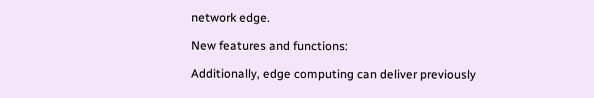network edge.

New features and functions:

Additionally, edge computing can deliver previously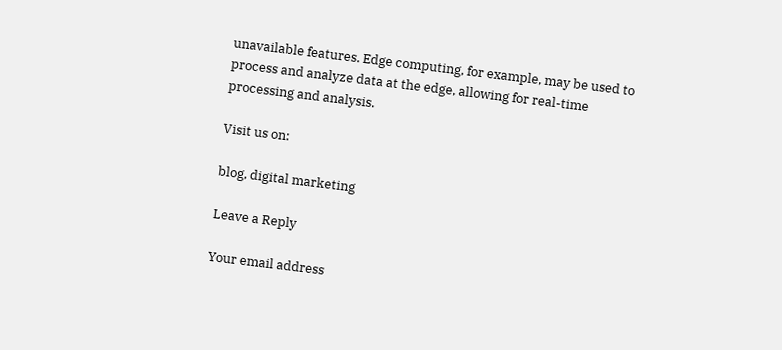unavailable features. Edge computing, for example, may be used to process and analyze data at the edge, allowing for real-time processing and analysis.

Visit us on:

blog, digital marketing

Leave a Reply

Your email address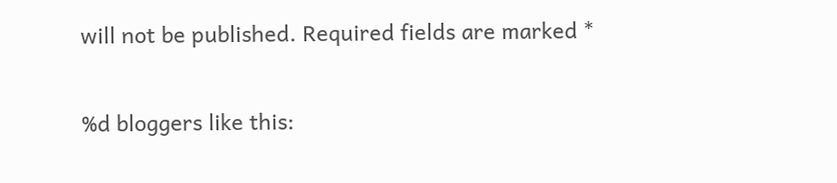will not be published. Required fields are marked *

%d bloggers like this: